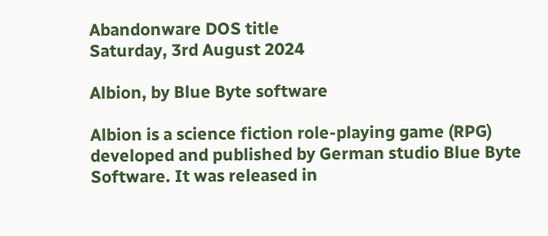Abandonware DOS title
Saturday, 3rd August 2024

Albion, by Blue Byte software

Albion is a science fiction role-playing game (RPG) developed and published by German studio Blue Byte Software. It was released in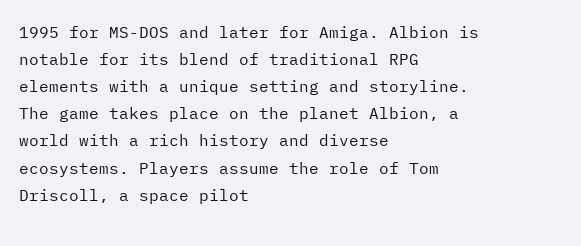1995 for MS-DOS and later for Amiga. Albion is notable for its blend of traditional RPG elements with a unique setting and storyline.
The game takes place on the planet Albion, a world with a rich history and diverse ecosystems. Players assume the role of Tom Driscoll, a space pilot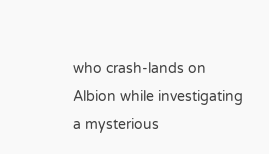who crash-lands on Albion while investigating a mysterious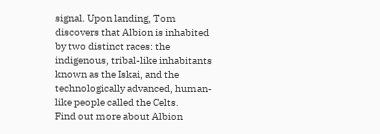signal. Upon landing, Tom discovers that Albion is inhabited by two distinct races: the indigenous, tribal-like inhabitants known as the Iskai, and the technologically advanced, human-like people called the Celts.
Find out more about Albion